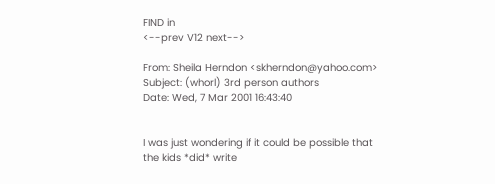FIND in
<--prev V12 next-->

From: Sheila Herndon <skherndon@yahoo.com>
Subject: (whorl) 3rd person authors
Date: Wed, 7 Mar 2001 16:43:40


I was just wondering if it could be possible that
the kids *did* write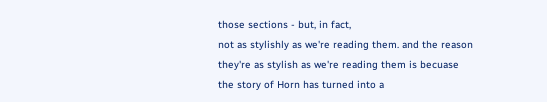those sections - but, in fact,
not as stylishly as we're reading them. and the reason
they're as stylish as we're reading them is becuase
the story of Horn has turned into a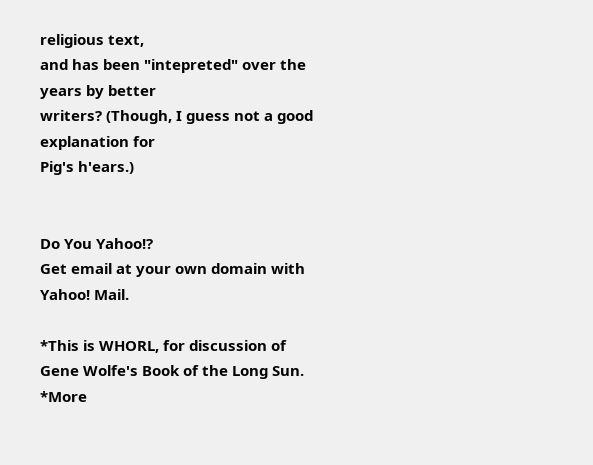religious text,
and has been "intepreted" over the years by better
writers? (Though, I guess not a good explanation for
Pig's h'ears.)


Do You Yahoo!?
Get email at your own domain with Yahoo! Mail.

*This is WHORL, for discussion of Gene Wolfe's Book of the Long Sun.
*More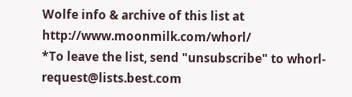Wolfe info & archive of this list at http://www.moonmilk.com/whorl/
*To leave the list, send "unsubscribe" to whorl-request@lists.best.com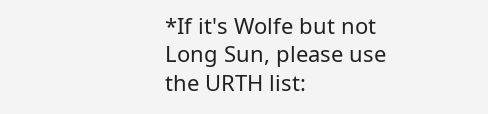*If it's Wolfe but not Long Sun, please use the URTH list: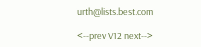urth@lists.best.com

<--prev V12 next-->